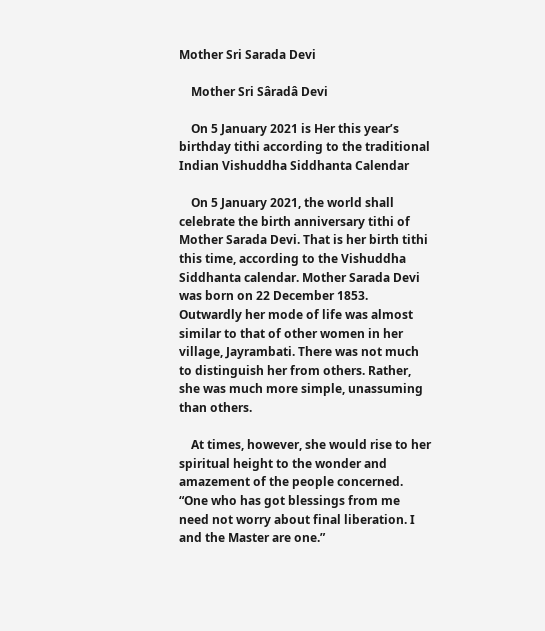Mother Sri Sarada Devi

    Mother Sri Sâradâ Devi

    On 5 January 2021 is Her this year’s birthday tithi according to the traditional Indian Vishuddha Siddhanta Calendar

    On 5 January 2021, the world shall celebrate the birth anniversary tithi of Mother Sarada Devi. That is her birth tithi this time, according to the Vishuddha Siddhanta calendar. Mother Sarada Devi was born on 22 December 1853. Outwardly her mode of life was almost similar to that of other women in her village, Jayrambati. There was not much to distinguish her from others. Rather, she was much more simple, unassuming than others.

    At times, however, she would rise to her spiritual height to the wonder and amazement of the people concerned. “One who has got blessings from me need not worry about final liberation. I and the Master are one.”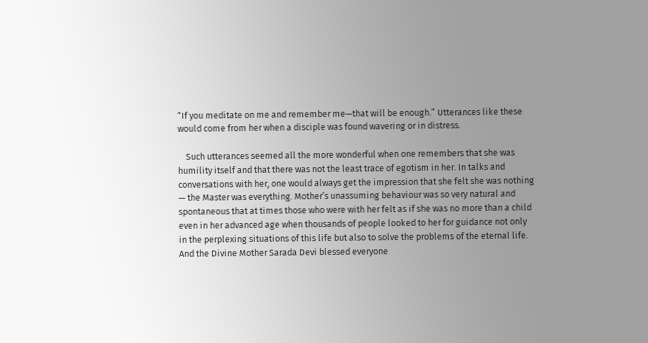“If you meditate on me and remember me—that will be enough.” Utterances like these would come from her when a disciple was found wavering or in distress.

    Such utterances seemed all the more wonderful when one remembers that she was humility itself and that there was not the least trace of egotism in her. In talks and conversations with her, one would always get the impression that she felt she was nothing — the Master was everything. Mother’s unassuming behaviour was so very natural and spontaneous that at times those who were with her felt as if she was no more than a child even in her advanced age when thousands of people looked to her for guidance not only in the perplexing situations of this life but also to solve the problems of the eternal life. And the Divine Mother Sarada Devi blessed everyone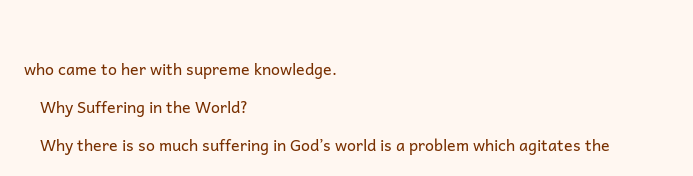who came to her with supreme knowledge.

    Why Suffering in the World?

    Why there is so much suffering in God’s world is a problem which agitates the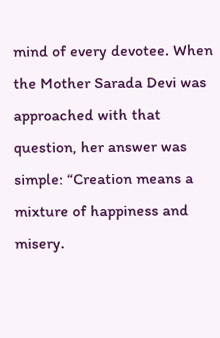mind of every devotee. When the Mother Sarada Devi was approached with that question, her answer was simple: “Creation means a mixture of happiness and misery.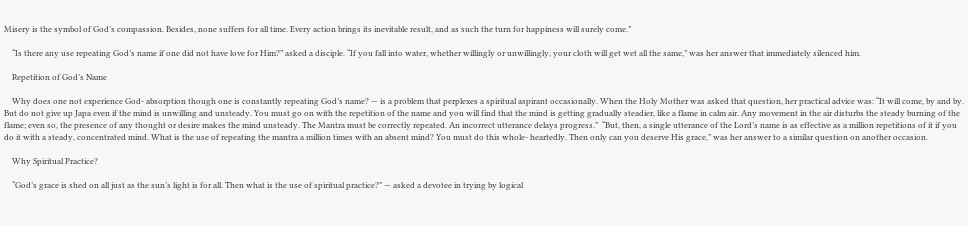Misery is the symbol of God’s compassion. Besides, none suffers for all time. Every action brings its inevitable result, and as such the turn for happiness will surely come.”

    “Is there any use repeating God’s name if one did not have love for Him?” asked a disciple. “If you fall into water, whether willingly or unwillingly, your cloth will get wet all the same,” was her answer that immediately silenced him.

    Repetition of God’s Name

    Why does one not experience God- absorption though one is constantly repeating God’s name? — is a problem that perplexes a spiritual aspirant occasionally. When the Holy Mother was asked that question, her practical advice was: “It will come, by and by. But do not give up Japa even if the mind is unwilling and unsteady. You must go on with the repetition of the name and you will find that the mind is getting gradually steadier, like a flame in calm air. Any movement in the air disturbs the steady burning of the flame; even so, the presence of any thought or desire makes the mind unsteady. The Mantra must be correctly repeated. An incorrect utterance delays progress.”  “But, then, a single utterance of the Lord’s name is as effective as a million repetitions of it if you do it with a steady, concentrated mind. What is the use of repeating the mantra a million times with an absent mind? You must do this whole- heartedly. Then only can you deserve His grace,” was her answer to a similar question on another occasion.

    Why Spiritual Practice?

    “God’s grace is shed on all just as the sun’s light is for all. Then what is the use of spiritual practice?” — asked a devotee in trying by logical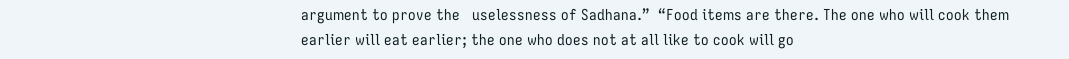argument to prove the   uselessness of Sadhana.”  “Food items are there. The one who will cook them earlier will eat earlier; the one who does not at all like to cook will go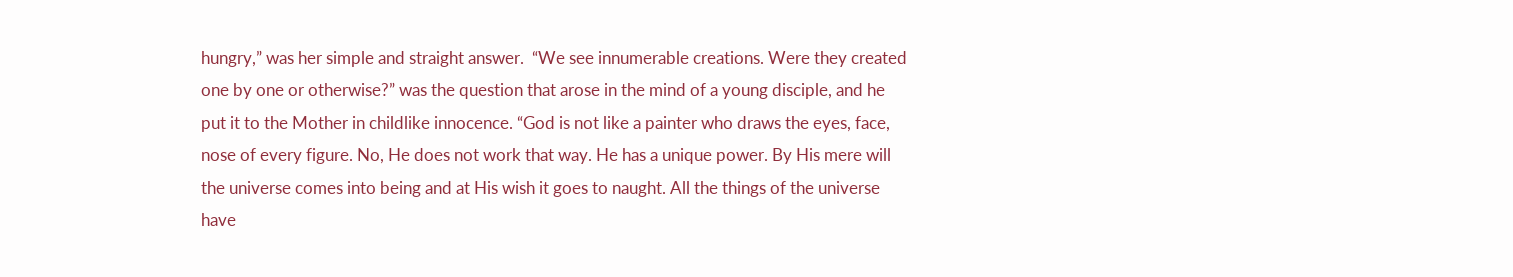hungry,” was her simple and straight answer.  “We see innumerable creations. Were they created one by one or otherwise?” was the question that arose in the mind of a young disciple, and he put it to the Mother in childlike innocence. “God is not like a painter who draws the eyes, face, nose of every figure. No, He does not work that way. He has a unique power. By His mere will the universe comes into being and at His wish it goes to naught. All the things of the universe have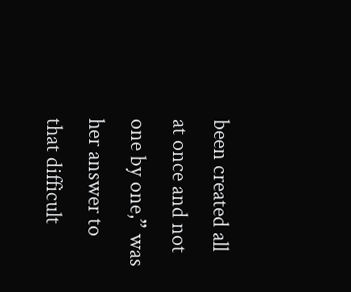been created all at once and not one by one,” was her answer to that difficult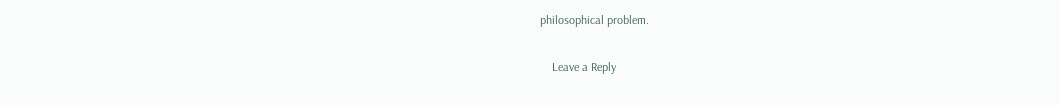philosophical problem.

    Leave a Reply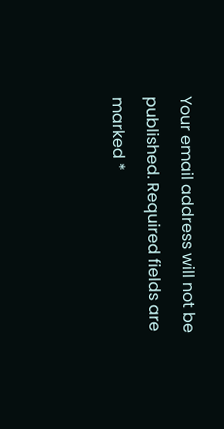Your email address will not be published. Required fields are marked *